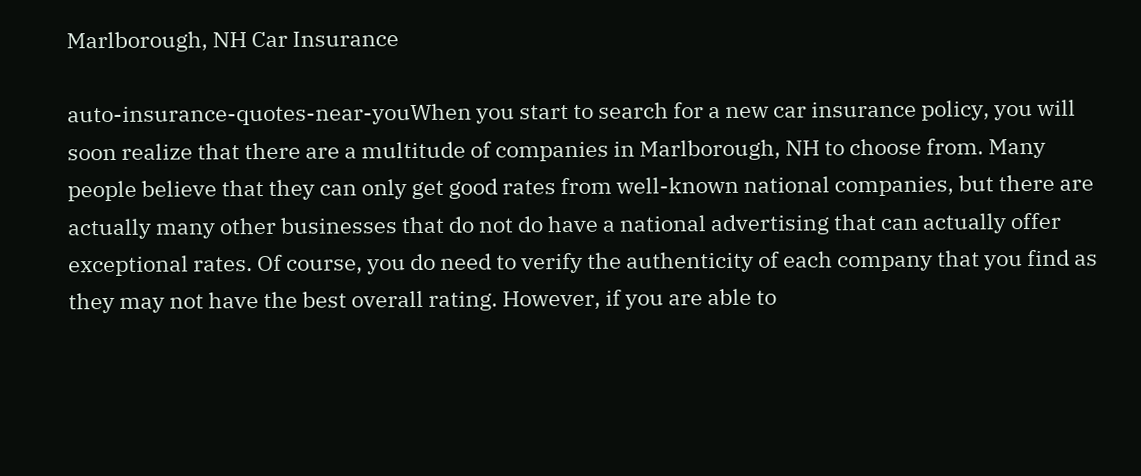Marlborough, NH Car Insurance

auto-insurance-quotes-near-youWhen you start to search for a new car insurance policy, you will soon realize that there are a multitude of companies in Marlborough, NH to choose from. Many people believe that they can only get good rates from well-known national companies, but there are actually many other businesses that do not do have a national advertising that can actually offer exceptional rates. Of course, you do need to verify the authenticity of each company that you find as they may not have the best overall rating. However, if you are able to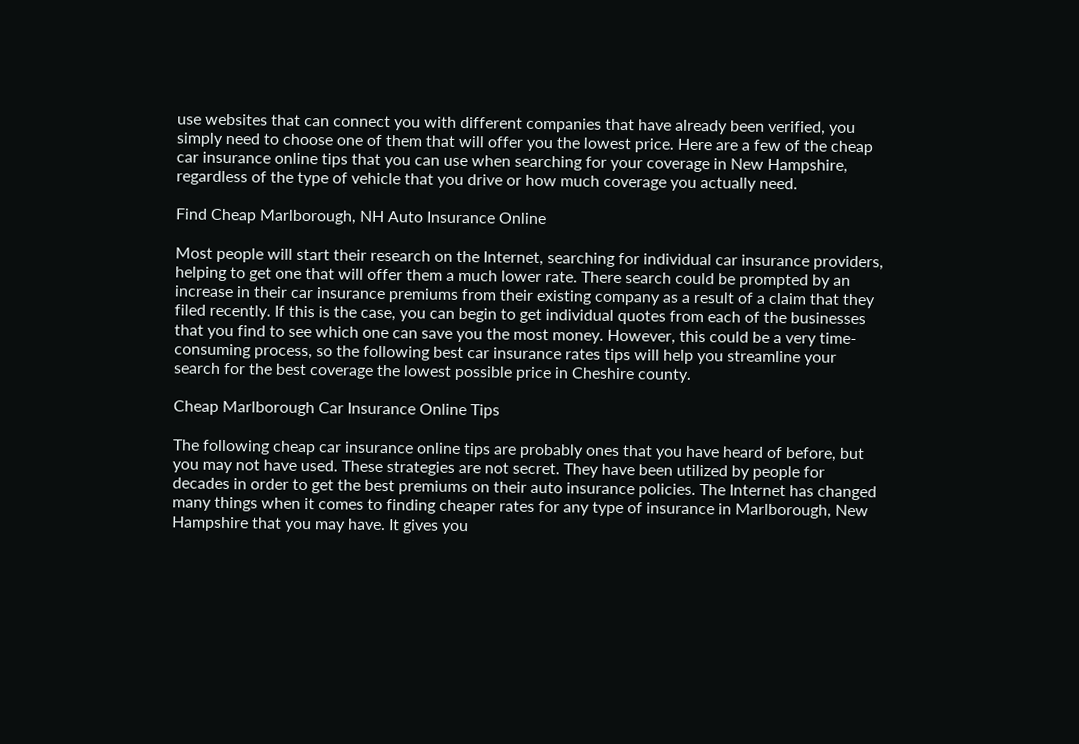use websites that can connect you with different companies that have already been verified, you simply need to choose one of them that will offer you the lowest price. Here are a few of the cheap car insurance online tips that you can use when searching for your coverage in New Hampshire, regardless of the type of vehicle that you drive or how much coverage you actually need.

Find Cheap Marlborough, NH Auto Insurance Online

Most people will start their research on the Internet, searching for individual car insurance providers, helping to get one that will offer them a much lower rate. There search could be prompted by an increase in their car insurance premiums from their existing company as a result of a claim that they filed recently. If this is the case, you can begin to get individual quotes from each of the businesses that you find to see which one can save you the most money. However, this could be a very time-consuming process, so the following best car insurance rates tips will help you streamline your search for the best coverage the lowest possible price in Cheshire county.

Cheap Marlborough Car Insurance Online Tips

The following cheap car insurance online tips are probably ones that you have heard of before, but you may not have used. These strategies are not secret. They have been utilized by people for decades in order to get the best premiums on their auto insurance policies. The Internet has changed many things when it comes to finding cheaper rates for any type of insurance in Marlborough, New Hampshire that you may have. It gives you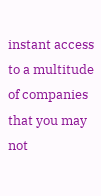instant access to a multitude of companies that you may not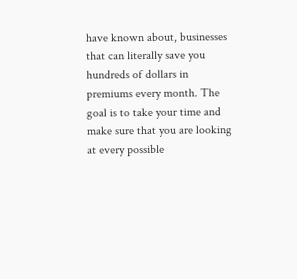have known about, businesses that can literally save you hundreds of dollars in premiums every month. The goal is to take your time and make sure that you are looking at every possible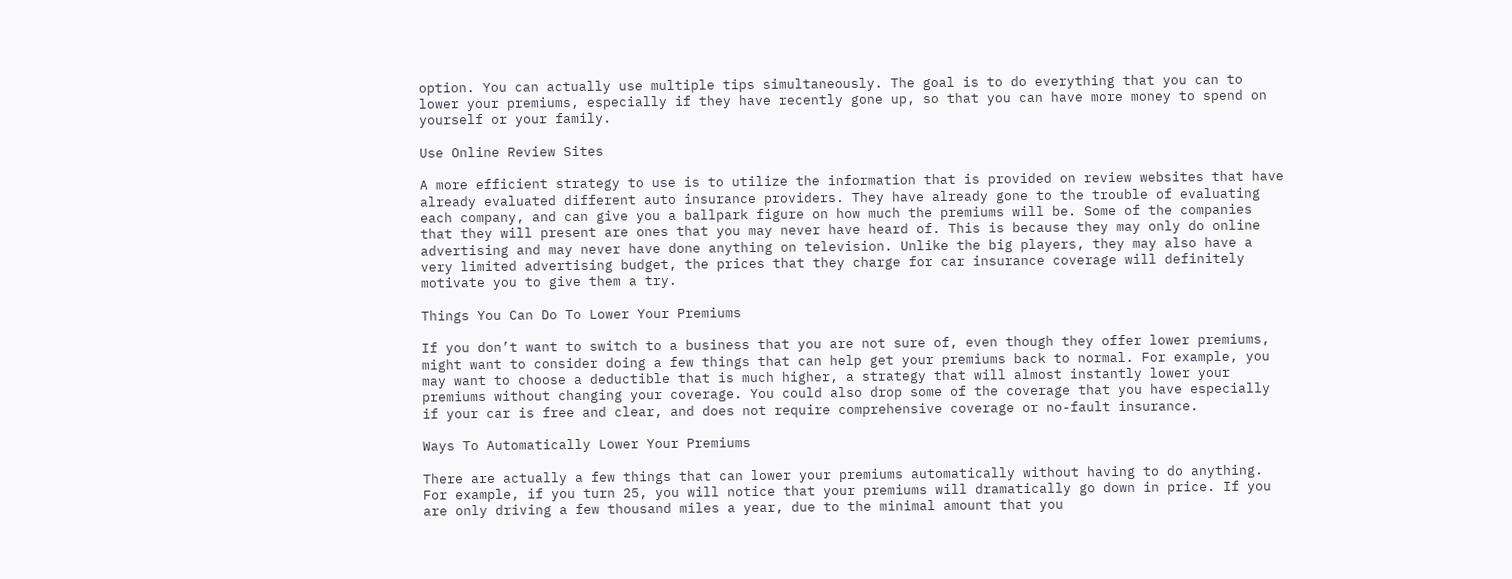option. You can actually use multiple tips simultaneously. The goal is to do everything that you can to lower your premiums, especially if they have recently gone up, so that you can have more money to spend on yourself or your family.

Use Online Review Sites

A more efficient strategy to use is to utilize the information that is provided on review websites that have already evaluated different auto insurance providers. They have already gone to the trouble of evaluating each company, and can give you a ballpark figure on how much the premiums will be. Some of the companies that they will present are ones that you may never have heard of. This is because they may only do online advertising and may never have done anything on television. Unlike the big players, they may also have a very limited advertising budget, the prices that they charge for car insurance coverage will definitely motivate you to give them a try.

Things You Can Do To Lower Your Premiums

If you don’t want to switch to a business that you are not sure of, even though they offer lower premiums, might want to consider doing a few things that can help get your premiums back to normal. For example, you may want to choose a deductible that is much higher, a strategy that will almost instantly lower your premiums without changing your coverage. You could also drop some of the coverage that you have especially if your car is free and clear, and does not require comprehensive coverage or no-fault insurance.

Ways To Automatically Lower Your Premiums

There are actually a few things that can lower your premiums automatically without having to do anything. For example, if you turn 25, you will notice that your premiums will dramatically go down in price. If you are only driving a few thousand miles a year, due to the minimal amount that you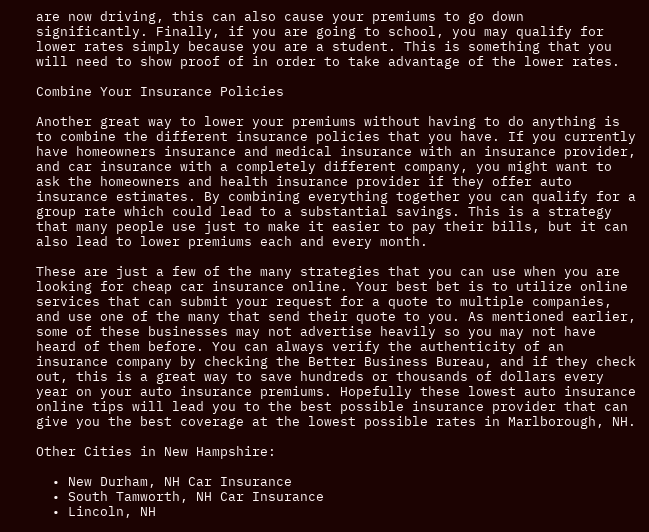are now driving, this can also cause your premiums to go down significantly. Finally, if you are going to school, you may qualify for lower rates simply because you are a student. This is something that you will need to show proof of in order to take advantage of the lower rates.

Combine Your Insurance Policies

Another great way to lower your premiums without having to do anything is to combine the different insurance policies that you have. If you currently have homeowners insurance and medical insurance with an insurance provider, and car insurance with a completely different company, you might want to ask the homeowners and health insurance provider if they offer auto insurance estimates. By combining everything together you can qualify for a group rate which could lead to a substantial savings. This is a strategy that many people use just to make it easier to pay their bills, but it can also lead to lower premiums each and every month.

These are just a few of the many strategies that you can use when you are looking for cheap car insurance online. Your best bet is to utilize online services that can submit your request for a quote to multiple companies, and use one of the many that send their quote to you. As mentioned earlier, some of these businesses may not advertise heavily so you may not have heard of them before. You can always verify the authenticity of an insurance company by checking the Better Business Bureau, and if they check out, this is a great way to save hundreds or thousands of dollars every year on your auto insurance premiums. Hopefully these lowest auto insurance online tips will lead you to the best possible insurance provider that can give you the best coverage at the lowest possible rates in Marlborough, NH.

Other Cities in New Hampshire:

  • New Durham, NH Car Insurance
  • South Tamworth, NH Car Insurance
  • Lincoln, NH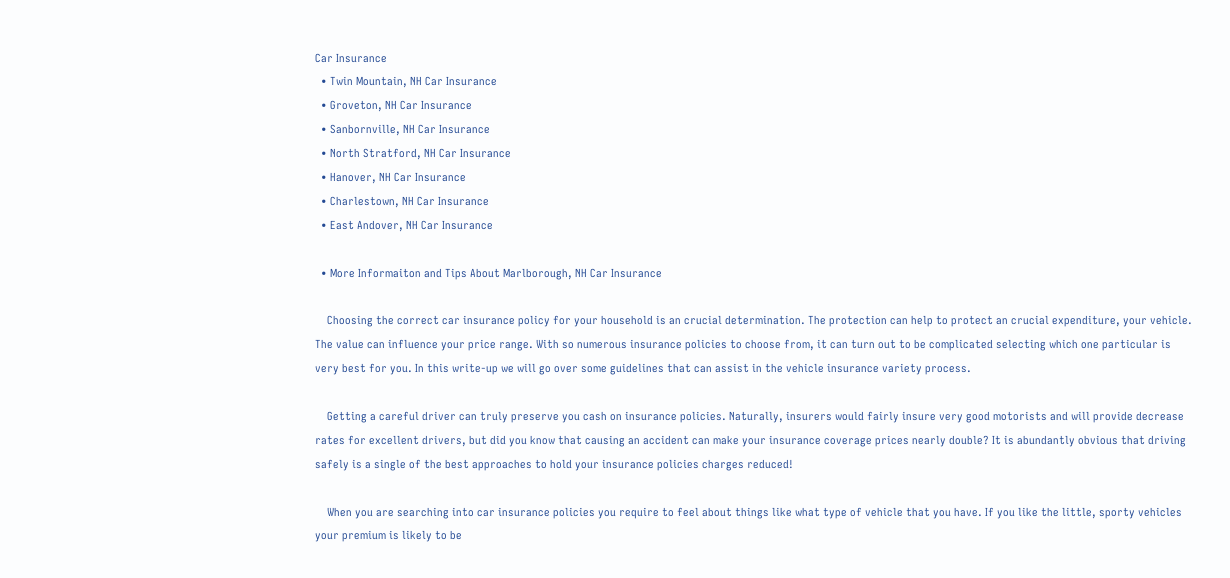Car Insurance
  • Twin Mountain, NH Car Insurance
  • Groveton, NH Car Insurance
  • Sanbornville, NH Car Insurance
  • North Stratford, NH Car Insurance
  • Hanover, NH Car Insurance
  • Charlestown, NH Car Insurance
  • East Andover, NH Car Insurance

  • More Informaiton and Tips About Marlborough, NH Car Insurance

    Choosing the correct car insurance policy for your household is an crucial determination. The protection can help to protect an crucial expenditure, your vehicle. The value can influence your price range. With so numerous insurance policies to choose from, it can turn out to be complicated selecting which one particular is very best for you. In this write-up we will go over some guidelines that can assist in the vehicle insurance variety process.

    Getting a careful driver can truly preserve you cash on insurance policies. Naturally, insurers would fairly insure very good motorists and will provide decrease rates for excellent drivers, but did you know that causing an accident can make your insurance coverage prices nearly double? It is abundantly obvious that driving safely is a single of the best approaches to hold your insurance policies charges reduced!

    When you are searching into car insurance policies you require to feel about things like what type of vehicle that you have. If you like the little, sporty vehicles your premium is likely to be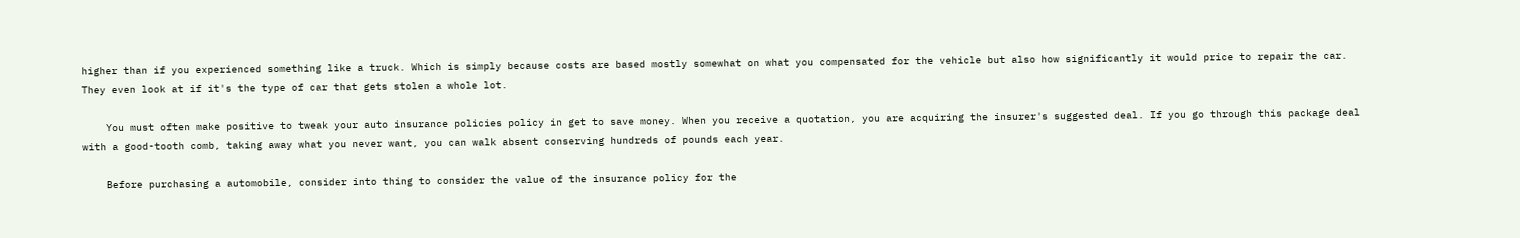higher than if you experienced something like a truck. Which is simply because costs are based mostly somewhat on what you compensated for the vehicle but also how significantly it would price to repair the car. They even look at if it's the type of car that gets stolen a whole lot.

    You must often make positive to tweak your auto insurance policies policy in get to save money. When you receive a quotation, you are acquiring the insurer's suggested deal. If you go through this package deal with a good-tooth comb, taking away what you never want, you can walk absent conserving hundreds of pounds each year.

    Before purchasing a automobile, consider into thing to consider the value of the insurance policy for the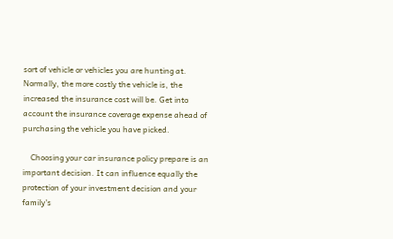sort of vehicle or vehicles you are hunting at. Normally, the more costly the vehicle is, the increased the insurance cost will be. Get into account the insurance coverage expense ahead of purchasing the vehicle you have picked.

    Choosing your car insurance policy prepare is an important decision. It can influence equally the protection of your investment decision and your family's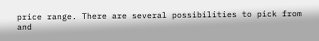price range. There are several possibilities to pick from and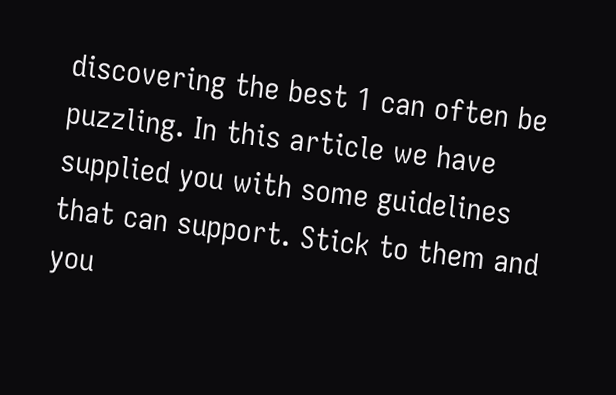discovering the best 1 can often be puzzling. In this article we have supplied you with some guidelines that can support. Stick to them and you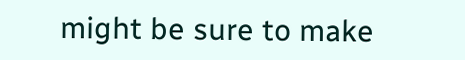might be sure to make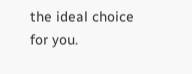the ideal choice for you.